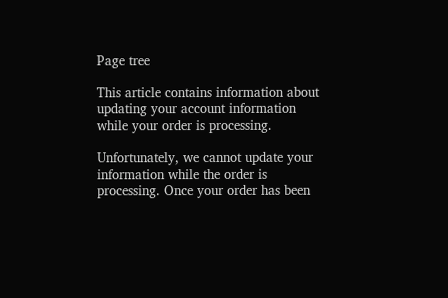Page tree

This article contains information about updating your account information while your order is processing.

Unfortunately, we cannot update your information while the order is processing. Once your order has been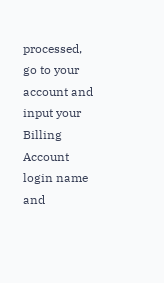processed, go to your account and input your Billing Account login name and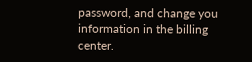password, and change you information in the billing center.